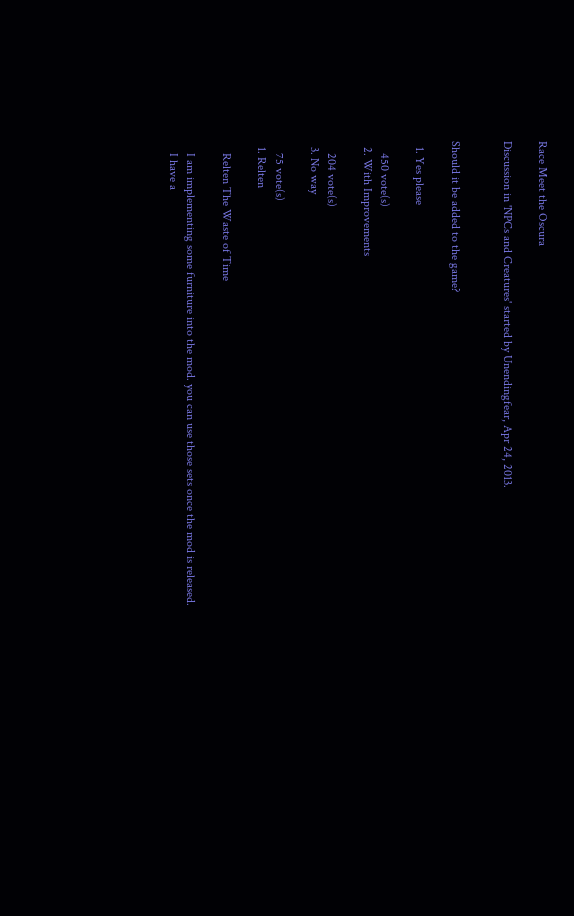Race Meet the Oscura

Discussion in 'NPCs and Creatures' started by Unendingfear, Apr 24, 2013.


Should it be added to the game?

  1. Yes please

    450 vote(s)
  2. With Improvements

    204 vote(s)
  3. No way

    75 vote(s)
  1. Relten

    Relten The Waste of Time

    I am implementing some furniture into the mod. you can use those sets once the mod is released.
    I have a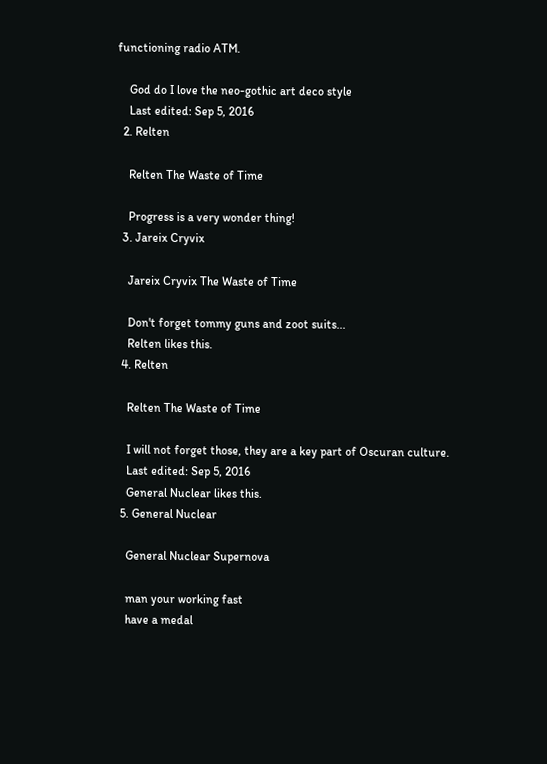functioning radio ATM.

    God do I love the neo-gothic art deco style
    Last edited: Sep 5, 2016
  2. Relten

    Relten The Waste of Time

    Progress is a very wonder thing!
  3. Jareix Cryvix

    Jareix Cryvix The Waste of Time

    Don't forget tommy guns and zoot suits...
    Relten likes this.
  4. Relten

    Relten The Waste of Time

    I will not forget those, they are a key part of Oscuran culture.
    Last edited: Sep 5, 2016
    General Nuclear likes this.
  5. General Nuclear

    General Nuclear Supernova

    man your working fast
    have a medal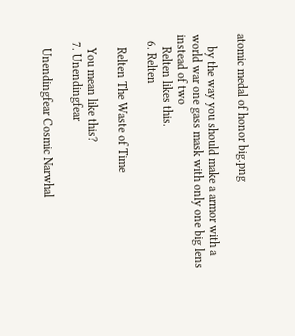atomic medal of honor big.png

    by the way you should make a armor with a world war one gass mask with only one big lens instead of two
    Relten likes this.
  6. Relten

    Relten The Waste of Time

    You mean like this?
  7. Unendingfear

    Unendingfear Cosmic Narwhal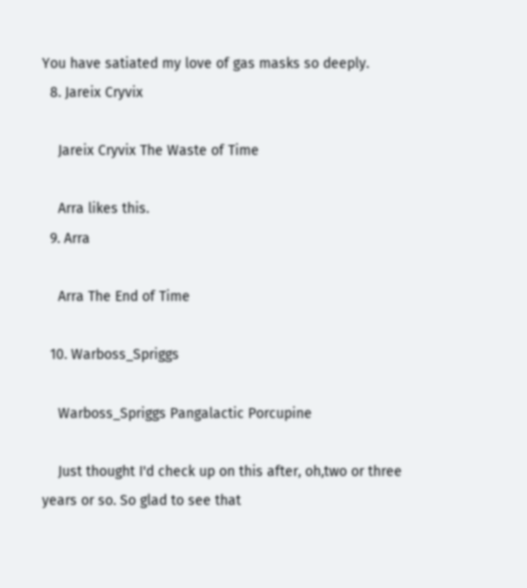You have satiated my love of gas masks so deeply.
  8. Jareix Cryvix

    Jareix Cryvix The Waste of Time

    Arra likes this.
  9. Arra

    Arra The End of Time

  10. Warboss_Spriggs

    Warboss_Spriggs Pangalactic Porcupine

    Just thought I'd check up on this after, oh,two or three years or so. So glad to see that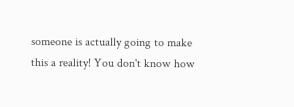someone is actually going to make this a reality! You don't know how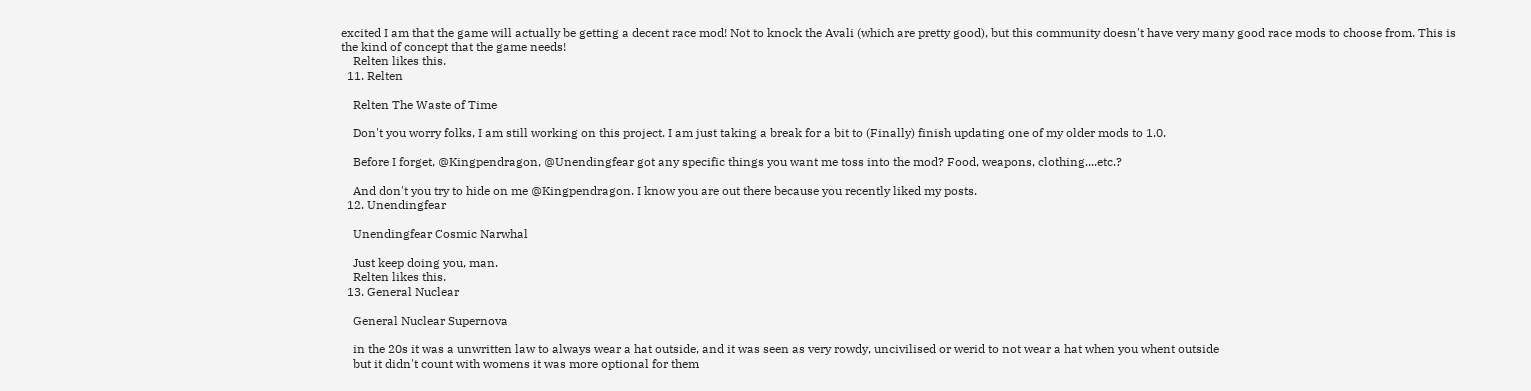excited I am that the game will actually be getting a decent race mod! Not to knock the Avali (which are pretty good), but this community doesn't have very many good race mods to choose from. This is the kind of concept that the game needs!
    Relten likes this.
  11. Relten

    Relten The Waste of Time

    Don't you worry folks, I am still working on this project. I am just taking a break for a bit to (Finally) finish updating one of my older mods to 1.0.

    Before I forget, @Kingpendragon, @Unendingfear got any specific things you want me toss into the mod? Food, weapons, clothing....etc.?

    And don't you try to hide on me @Kingpendragon. I know you are out there because you recently liked my posts.
  12. Unendingfear

    Unendingfear Cosmic Narwhal

    Just keep doing you, man.
    Relten likes this.
  13. General Nuclear

    General Nuclear Supernova

    in the 20s it was a unwritten law to always wear a hat outside, and it was seen as very rowdy, uncivilised or werid to not wear a hat when you whent outside
    but it didn't count with womens it was more optional for them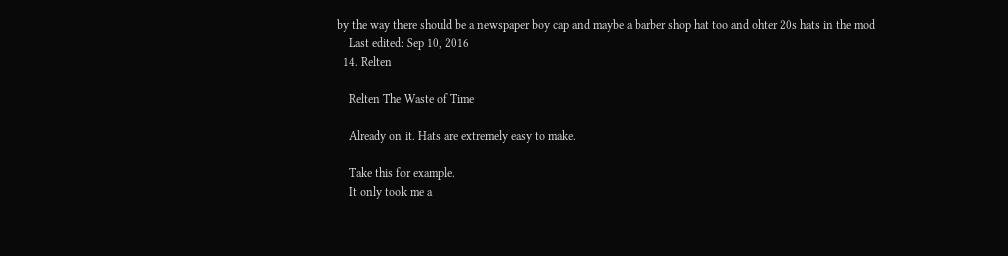by the way there should be a newspaper boy cap and maybe a barber shop hat too and ohter 20s hats in the mod
    Last edited: Sep 10, 2016
  14. Relten

    Relten The Waste of Time

    Already on it. Hats are extremely easy to make.

    Take this for example.
    It only took me a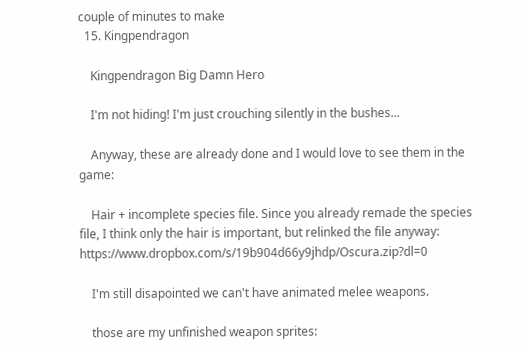couple of minutes to make
  15. Kingpendragon

    Kingpendragon Big Damn Hero

    I'm not hiding! I'm just crouching silently in the bushes...

    Anyway, these are already done and I would love to see them in the game:

    Hair + incomplete species file. Since you already remade the species file, I think only the hair is important, but relinked the file anyway: https://www.dropbox.com/s/19b904d66y9jhdp/Oscura.zip?dl=0

    I'm still disapointed we can't have animated melee weapons.

    those are my unfinished weapon sprites: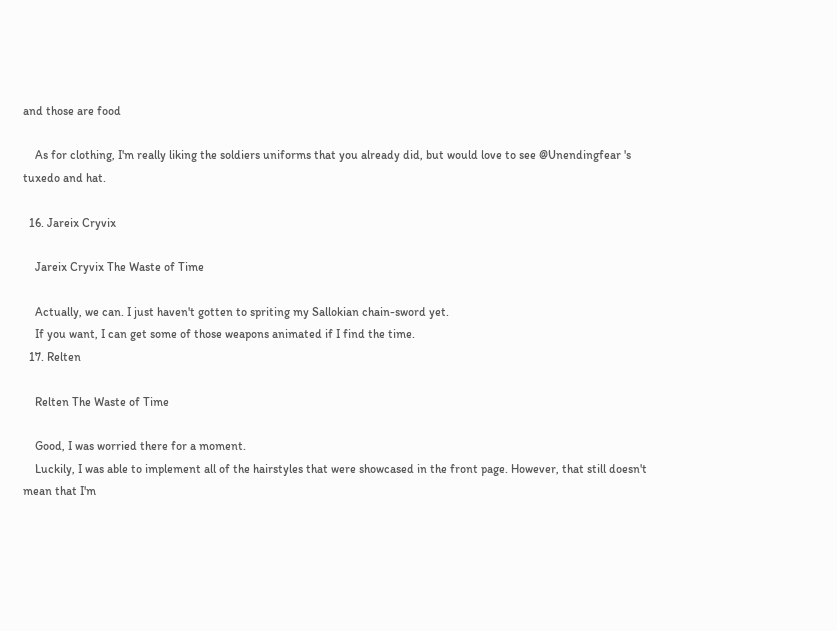and those are food

    As for clothing, I'm really liking the soldiers uniforms that you already did, but would love to see @Unendingfear 's tuxedo and hat.

  16. Jareix Cryvix

    Jareix Cryvix The Waste of Time

    Actually, we can. I just haven't gotten to spriting my Sallokian chain-sword yet.
    If you want, I can get some of those weapons animated if I find the time.
  17. Relten

    Relten The Waste of Time

    Good, I was worried there for a moment.
    Luckily, I was able to implement all of the hairstyles that were showcased in the front page. However, that still doesn't mean that I'm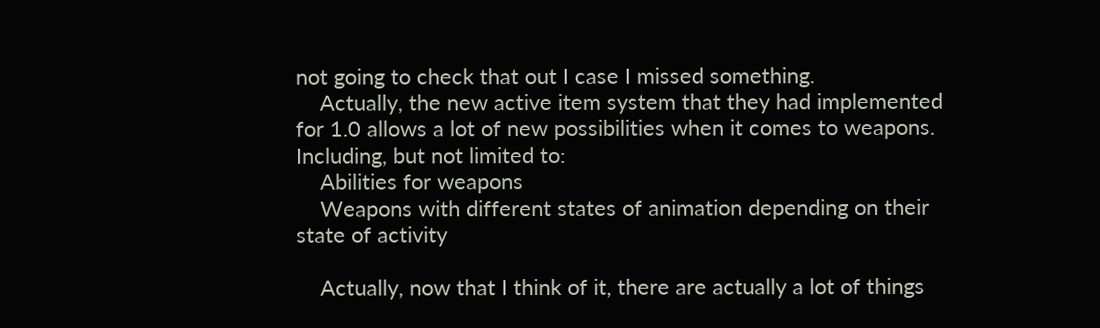not going to check that out I case I missed something.
    Actually, the new active item system that they had implemented for 1.0 allows a lot of new possibilities when it comes to weapons. Including, but not limited to:
    Abilities for weapons
    Weapons with different states of animation depending on their state of activity

    Actually, now that I think of it, there are actually a lot of things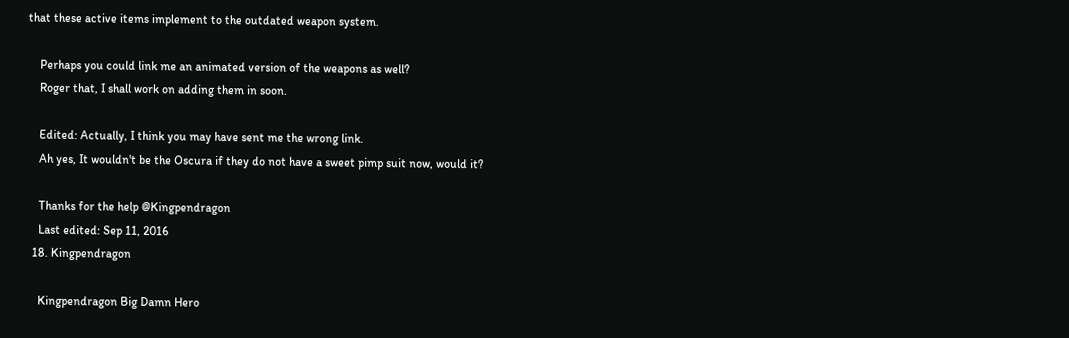that these active items implement to the outdated weapon system.

    Perhaps you could link me an animated version of the weapons as well?
    Roger that, I shall work on adding them in soon.

    Edited: Actually, I think you may have sent me the wrong link.
    Ah yes, It wouldn't be the Oscura if they do not have a sweet pimp suit now, would it?

    Thanks for the help @Kingpendragon
    Last edited: Sep 11, 2016
  18. Kingpendragon

    Kingpendragon Big Damn Hero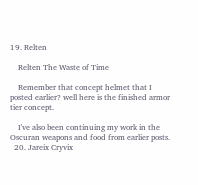19. Relten

    Relten The Waste of Time

    Remember that concept helmet that I posted earlier? well here is the finished armor tier concept.

    I've also been continuing my work in the Oscuran weapons and food from earlier posts.
  20. Jareix Cryvix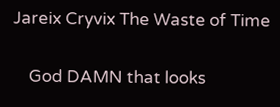Jareix Cryvix The Waste of Time

    God DAMN that looks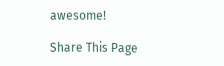awesome!

Share This Page